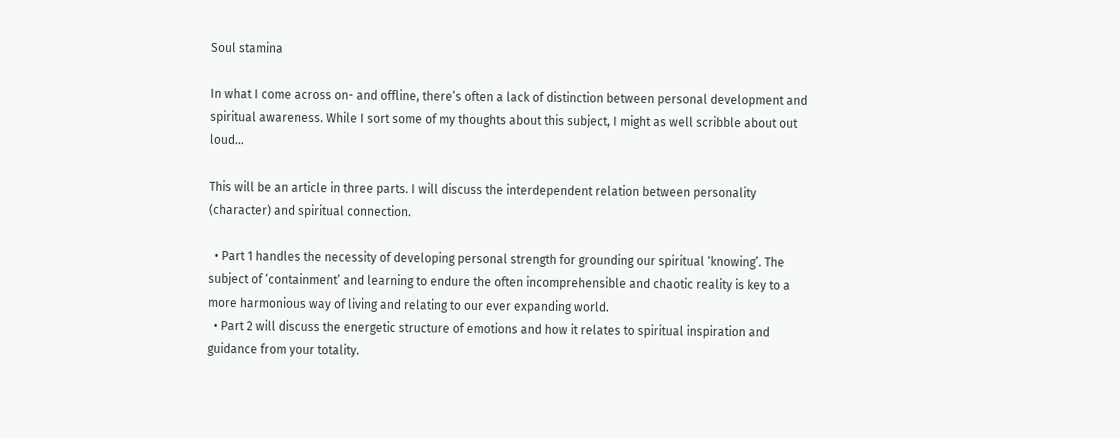Soul stamina

In what I come across on- and offline, there’s often a lack of distinction between personal development and spiritual awareness. While I sort some of my thoughts about this subject, I might as well scribble about out loud…

This will be an article in three parts. I will discuss the interdependent relation between personality (character) and spiritual connection.

  • Part 1 handles the necessity of developing personal strength for grounding our spiritual ‘knowing’. The subject of ‘containment’ and learning to endure the often incomprehensible and chaotic reality is key to a more harmonious way of living and relating to our ever expanding world.
  • Part 2 will discuss the energetic structure of emotions and how it relates to spiritual inspiration and guidance from your totality.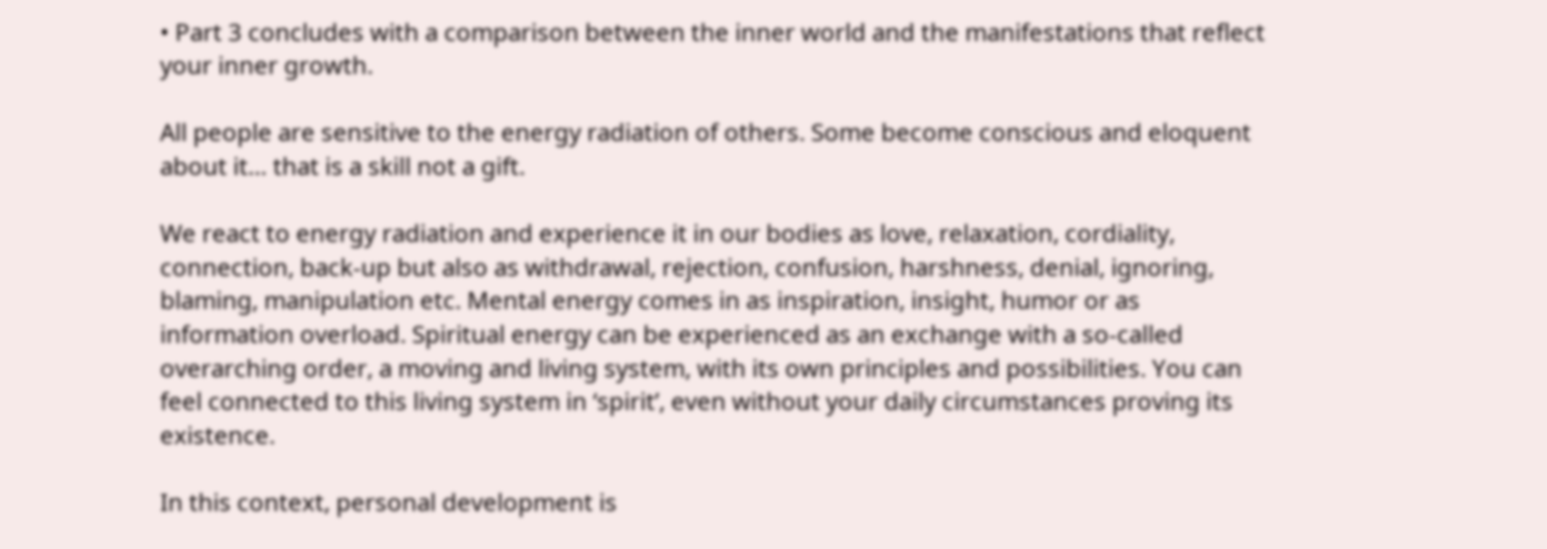• Part 3 concludes with a comparison between the inner world and the manifestations that reflect your inner growth.

All people are sensitive to the energy radiation of others. Some become conscious and eloquent about it… that is a skill not a gift.

We react to energy radiation and experience it in our bodies as love, relaxation, cordiality, connection, back-up but also as withdrawal, rejection, confusion, harshness, denial, ignoring, blaming, manipulation etc. Mental energy comes in as inspiration, insight, humor or as information overload. Spiritual energy can be experienced as an exchange with a so-called overarching order, a moving and living system, with its own principles and possibilities. You can feel connected to this living system in ‘spirit’, even without your daily circumstances proving its existence.

In this context, personal development is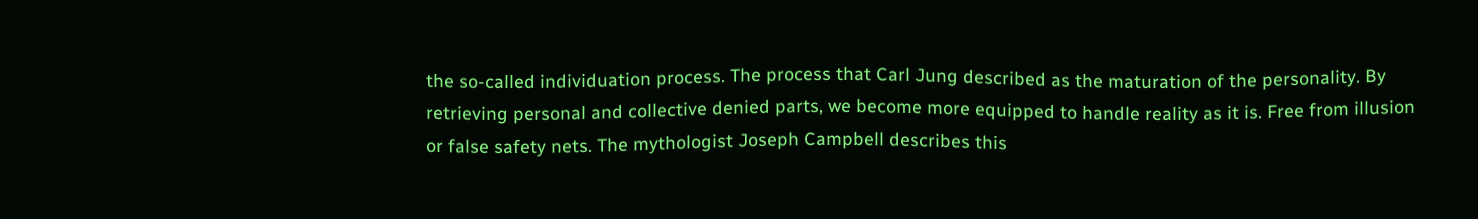the so-called individuation process. The process that Carl Jung described as the maturation of the personality. By retrieving personal and collective denied parts, we become more equipped to handle reality as it is. Free from illusion or false safety nets. The mythologist Joseph Campbell describes this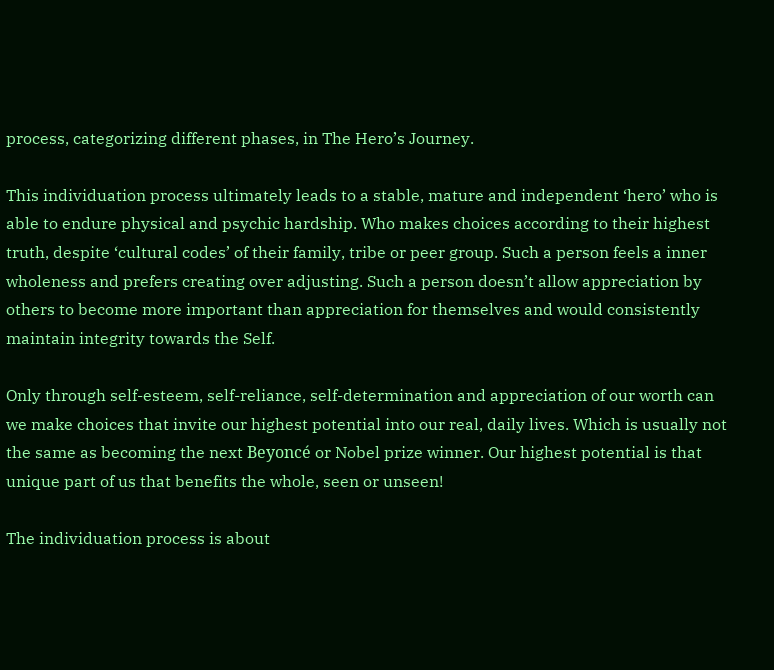process, categorizing different phases, in The Hero’s Journey.

This individuation process ultimately leads to a stable, mature and independent ‘hero’ who is able to endure physical and psychic hardship. Who makes choices according to their highest truth, despite ‘cultural codes’ of their family, tribe or peer group. Such a person feels a inner wholeness and prefers creating over adjusting. Such a person doesn’t allow appreciation by others to become more important than appreciation for themselves and would consistently maintain integrity towards the Self.

Only through self-esteem, self-reliance, self-determination and appreciation of our worth can we make choices that invite our highest potential into our real, daily lives. Which is usually not the same as becoming the next Beyoncé or Nobel prize winner. Our highest potential is that unique part of us that benefits the whole, seen or unseen!

The individuation process is about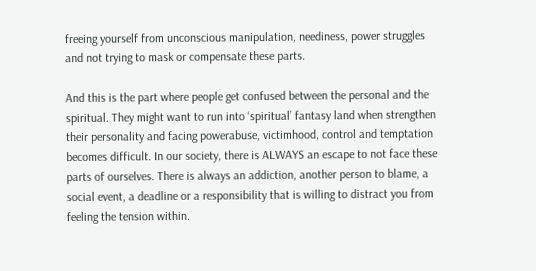freeing yourself from unconscious manipulation, neediness, power struggles and not trying to mask or compensate these parts.

And this is the part where people get confused between the personal and the spiritual. They might want to run into ‘spiritual’ fantasy land when strengthen their personality and facing powerabuse, victimhood, control and temptation becomes difficult. In our society, there is ALWAYS an escape to not face these parts of ourselves. There is always an addiction, another person to blame, a social event, a deadline or a responsibility that is willing to distract you from feeling the tension within.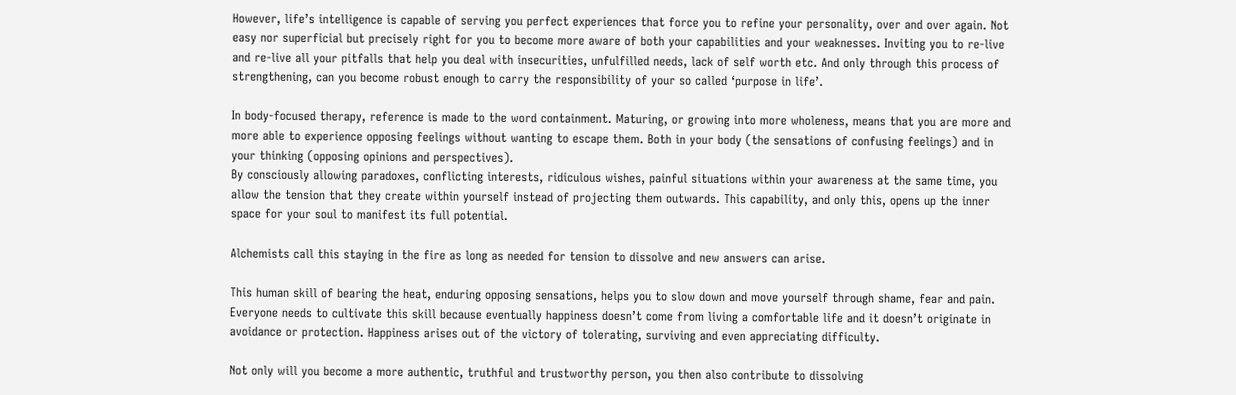However, life’s intelligence is capable of serving you perfect experiences that force you to refine your personality, over and over again. Not easy nor superficial but precisely right for you to become more aware of both your capabilities and your weaknesses. Inviting you to re-live and re-live all your pitfalls that help you deal with insecurities, unfulfilled needs, lack of self worth etc. And only through this process of strengthening, can you become robust enough to carry the responsibility of your so called ‘purpose in life’.

In body-focused therapy, reference is made to the word containment. Maturing, or growing into more wholeness, means that you are more and more able to experience opposing feelings without wanting to escape them. Both in your body (the sensations of confusing feelings) and in your thinking (opposing opinions and perspectives).
By consciously allowing paradoxes, conflicting interests, ridiculous wishes, painful situations within your awareness at the same time, you allow the tension that they create within yourself instead of projecting them outwards. This capability, and only this, opens up the inner space for your soul to manifest its full potential.

Alchemists call this staying in the fire as long as needed for tension to dissolve and new answers can arise.

This human skill of bearing the heat, enduring opposing sensations, helps you to slow down and move yourself through shame, fear and pain. Everyone needs to cultivate this skill because eventually happiness doesn’t come from living a comfortable life and it doesn’t originate in avoidance or protection. Happiness arises out of the victory of tolerating, surviving and even appreciating difficulty.

Not only will you become a more authentic, truthful and trustworthy person, you then also contribute to dissolving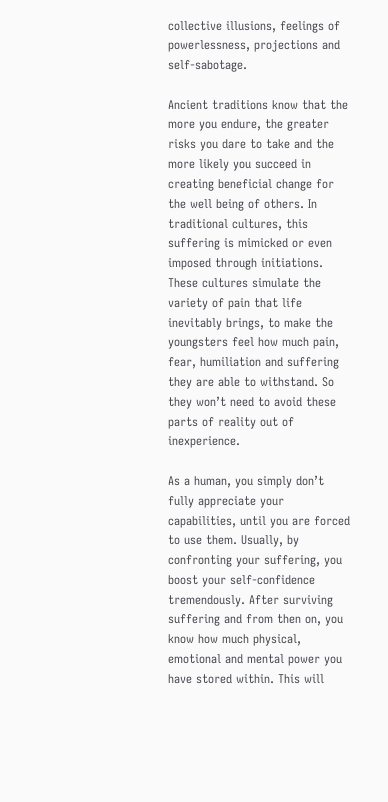collective illusions, feelings of powerlessness, projections and self-sabotage.

Ancient traditions know that the more you endure, the greater risks you dare to take and the more likely you succeed in creating beneficial change for the well being of others. In traditional cultures, this suffering is mimicked or even imposed through initiations. These cultures simulate the variety of pain that life inevitably brings, to make the youngsters feel how much pain, fear, humiliation and suffering they are able to withstand. So they won’t need to avoid these parts of reality out of inexperience.

As a human, you simply don’t fully appreciate your capabilities, until you are forced to use them. Usually, by confronting your suffering, you boost your self-confidence tremendously. After surviving suffering and from then on, you know how much physical, emotional and mental power you have stored within. This will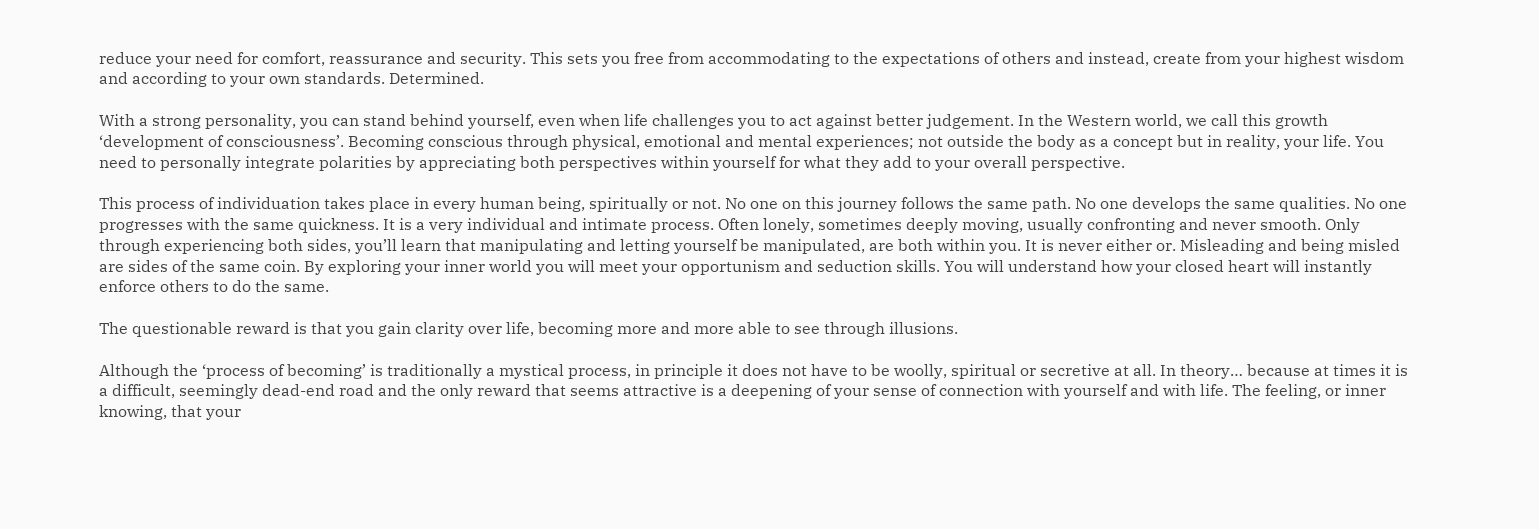reduce your need for comfort, reassurance and security. This sets you free from accommodating to the expectations of others and instead, create from your highest wisdom and according to your own standards. Determined.

With a strong personality, you can stand behind yourself, even when life challenges you to act against better judgement. In the Western world, we call this growth ‘development of consciousness’. Becoming conscious through physical, emotional and mental experiences; not outside the body as a concept but in reality, your life. You need to personally integrate polarities by appreciating both perspectives within yourself for what they add to your overall perspective.

This process of individuation takes place in every human being, spiritually or not. No one on this journey follows the same path. No one develops the same qualities. No one progresses with the same quickness. It is a very individual and intimate process. Often lonely, sometimes deeply moving, usually confronting and never smooth. Only through experiencing both sides, you’ll learn that manipulating and letting yourself be manipulated, are both within you. It is never either or. Misleading and being misled are sides of the same coin. By exploring your inner world you will meet your opportunism and seduction skills. You will understand how your closed heart will instantly enforce others to do the same.

The questionable reward is that you gain clarity over life, becoming more and more able to see through illusions.

Although the ‘process of becoming’ is traditionally a mystical process, in principle it does not have to be woolly, spiritual or secretive at all. In theory… because at times it is a difficult, seemingly dead-end road and the only reward that seems attractive is a deepening of your sense of connection with yourself and with life. The feeling, or inner knowing, that your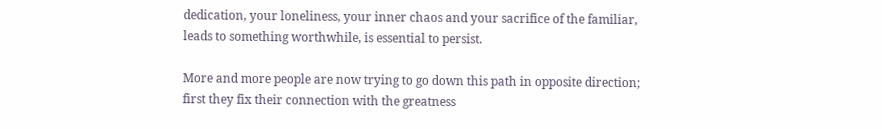dedication, your loneliness, your inner chaos and your sacrifice of the familiar, leads to something worthwhile, is essential to persist.

More and more people are now trying to go down this path in opposite direction; first they fix their connection with the greatness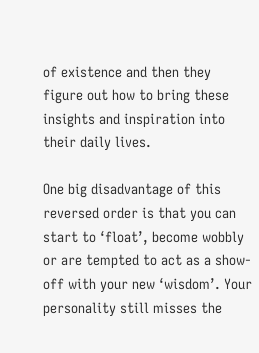of existence and then they figure out how to bring these insights and inspiration into their daily lives.

One big disadvantage of this reversed order is that you can start to ‘float’, become wobbly or are tempted to act as a show-off with your new ‘wisdom’. Your personality still misses the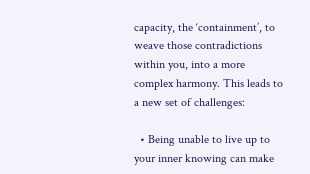capacity, the ‘containment’, to weave those contradictions within you, into a more complex harmony. This leads to a new set of challenges:

  • Being unable to live up to your inner knowing can make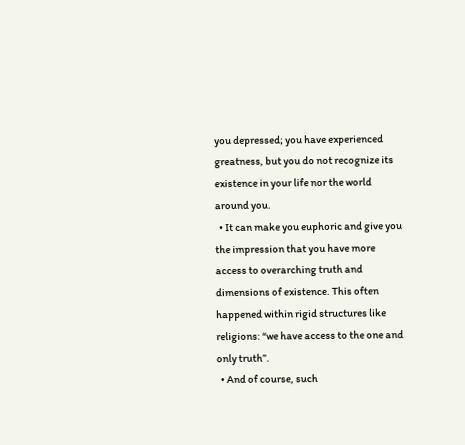you depressed; you have experienced greatness, but you do not recognize its existence in your life nor the world around you.
  • It can make you euphoric and give you the impression that you have more access to overarching truth and dimensions of existence. This often happened within rigid structures like religions: “we have access to the one and only truth”.
  • And of course, such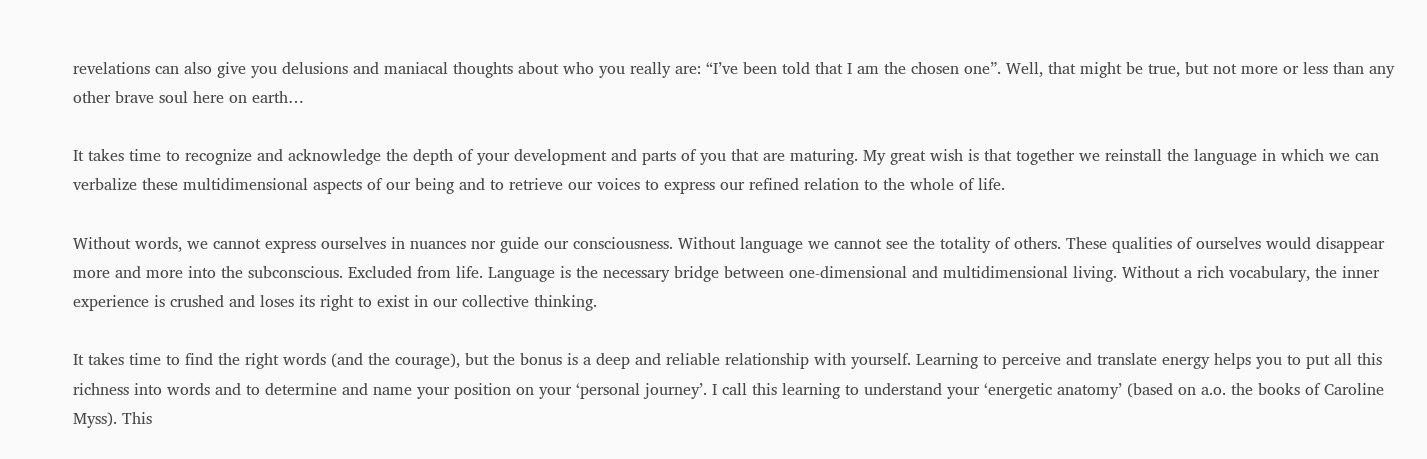revelations can also give you delusions and maniacal thoughts about who you really are: “I’ve been told that I am the chosen one”. Well, that might be true, but not more or less than any other brave soul here on earth…

It takes time to recognize and acknowledge the depth of your development and parts of you that are maturing. My great wish is that together we reinstall the language in which we can verbalize these multidimensional aspects of our being and to retrieve our voices to express our refined relation to the whole of life.

Without words, we cannot express ourselves in nuances nor guide our consciousness. Without language we cannot see the totality of others. These qualities of ourselves would disappear more and more into the subconscious. Excluded from life. Language is the necessary bridge between one-dimensional and multidimensional living. Without a rich vocabulary, the inner experience is crushed and loses its right to exist in our collective thinking.

It takes time to find the right words (and the courage), but the bonus is a deep and reliable relationship with yourself. Learning to perceive and translate energy helps you to put all this richness into words and to determine and name your position on your ‘personal journey’. I call this learning to understand your ‘energetic anatomy’ (based on a.o. the books of Caroline Myss). This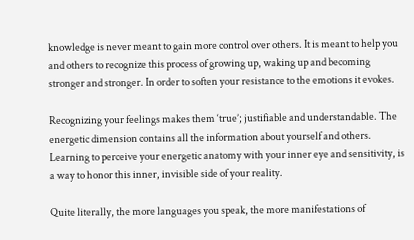knowledge is never meant to gain more control over others. It is meant to help you and others to recognize this process of growing up, waking up and becoming stronger and stronger. In order to soften your resistance to the emotions it evokes.

Recognizing your feelings makes them ‘true’; justifiable and understandable. The energetic dimension contains all the information about yourself and others. Learning to perceive your energetic anatomy with your inner eye and sensitivity, is a way to honor this inner, invisible side of your reality.

Quite literally, the more languages you speak, the more manifestations of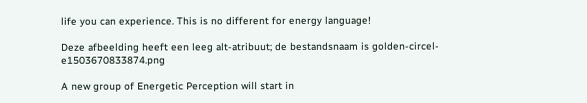life you can experience. This is no different for energy language!

Deze afbeelding heeft een leeg alt-atribuut; de bestandsnaam is golden-circel-e1503670833874.png

A new group of Energetic Perception will start in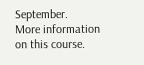September.
More information on this course.